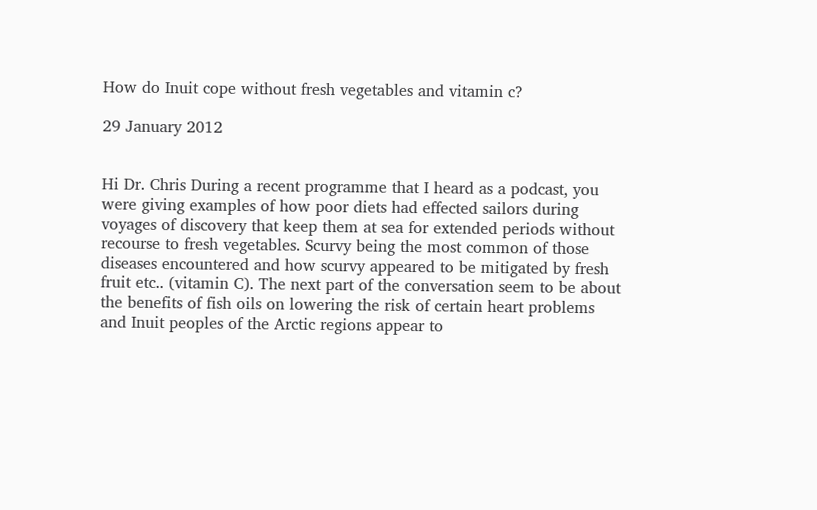How do Inuit cope without fresh vegetables and vitamin c?

29 January 2012


Hi Dr. Chris During a recent programme that I heard as a podcast, you were giving examples of how poor diets had effected sailors during voyages of discovery that keep them at sea for extended periods without recourse to fresh vegetables. Scurvy being the most common of those diseases encountered and how scurvy appeared to be mitigated by fresh fruit etc.. (vitamin C). The next part of the conversation seem to be about the benefits of fish oils on lowering the risk of certain heart problems and Inuit peoples of the Arctic regions appear to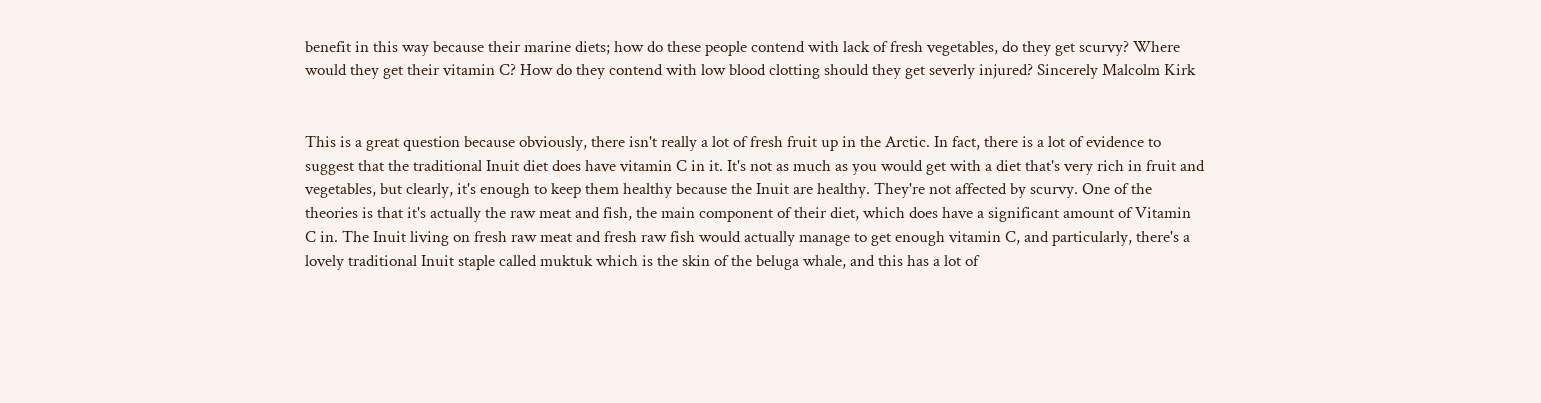benefit in this way because their marine diets; how do these people contend with lack of fresh vegetables, do they get scurvy? Where would they get their vitamin C? How do they contend with low blood clotting should they get severly injured? Sincerely Malcolm Kirk


This is a great question because obviously, there isn't really a lot of fresh fruit up in the Arctic. In fact, there is a lot of evidence to suggest that the traditional Inuit diet does have vitamin C in it. It's not as much as you would get with a diet that's very rich in fruit and vegetables, but clearly, it's enough to keep them healthy because the Inuit are healthy. They're not affected by scurvy. One of the theories is that it's actually the raw meat and fish, the main component of their diet, which does have a significant amount of Vitamin C in. The Inuit living on fresh raw meat and fresh raw fish would actually manage to get enough vitamin C, and particularly, there's a lovely traditional Inuit staple called muktuk which is the skin of the beluga whale, and this has a lot of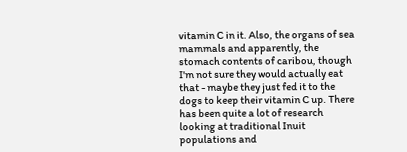vitamin C in it. Also, the organs of sea mammals and apparently, the stomach contents of caribou, though I'm not sure they would actually eat that - maybe they just fed it to the dogs to keep their vitamin C up. There has been quite a lot of research looking at traditional Inuit populations and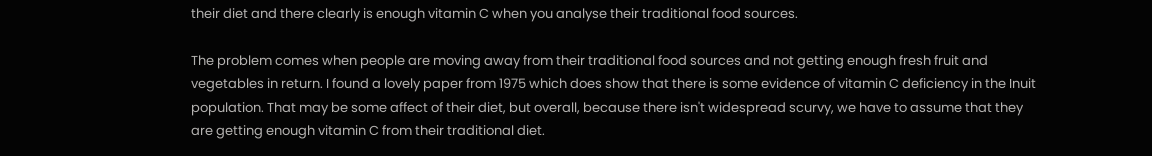their diet and there clearly is enough vitamin C when you analyse their traditional food sources.

The problem comes when people are moving away from their traditional food sources and not getting enough fresh fruit and vegetables in return. I found a lovely paper from 1975 which does show that there is some evidence of vitamin C deficiency in the Inuit population. That may be some affect of their diet, but overall, because there isn't widespread scurvy, we have to assume that they are getting enough vitamin C from their traditional diet.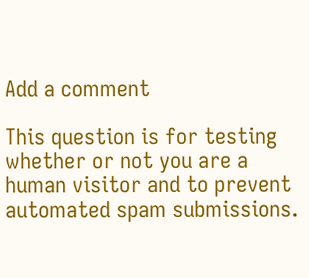Add a comment

This question is for testing whether or not you are a human visitor and to prevent automated spam submissions.